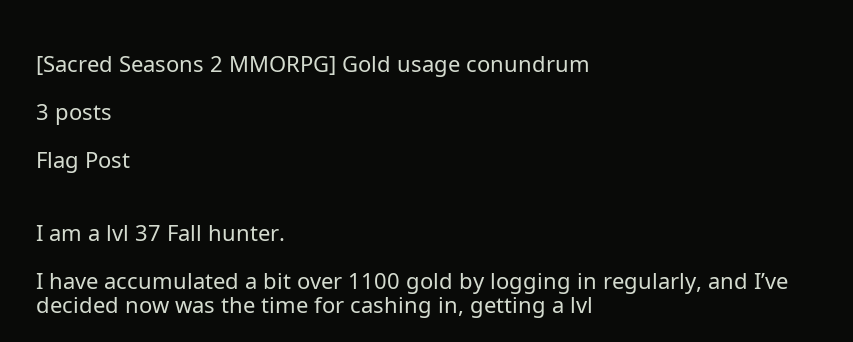[Sacred Seasons 2 MMORPG] Gold usage conundrum

3 posts

Flag Post


I am a lvl 37 Fall hunter.

I have accumulated a bit over 1100 gold by logging in regularly, and I’ve decided now was the time for cashing in, getting a lvl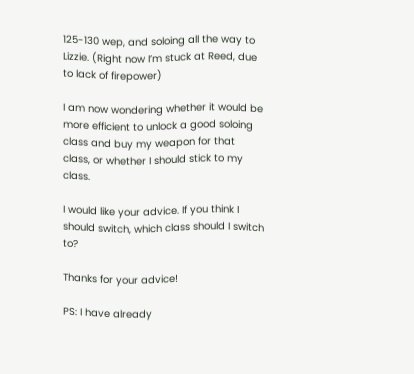125-130 wep, and soloing all the way to Lizzie. (Right now I’m stuck at Reed, due to lack of firepower)

I am now wondering whether it would be more efficient to unlock a good soloing class and buy my weapon for that class, or whether I should stick to my class.

I would like your advice. If you think I should switch, which class should I switch to?

Thanks for your advice!

PS: I have already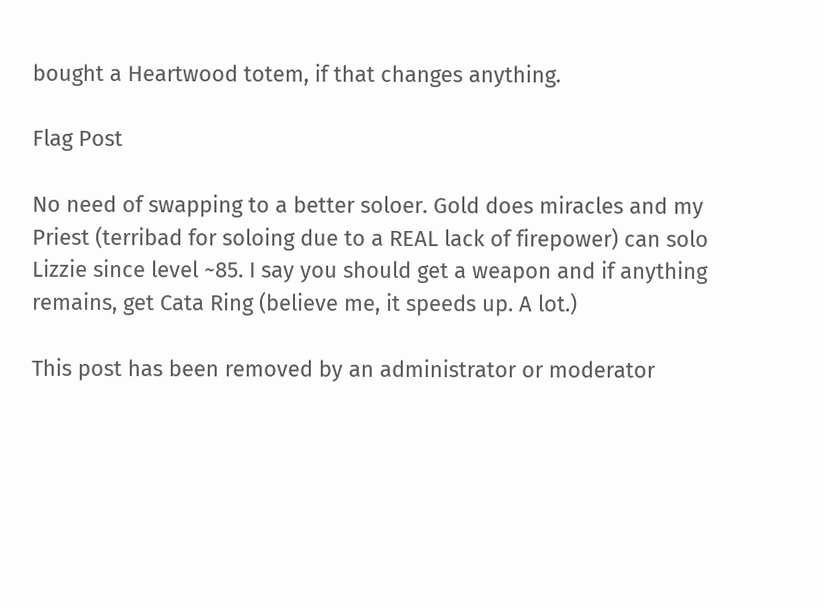bought a Heartwood totem, if that changes anything.

Flag Post

No need of swapping to a better soloer. Gold does miracles and my Priest (terribad for soloing due to a REAL lack of firepower) can solo Lizzie since level ~85. I say you should get a weapon and if anything remains, get Cata Ring (believe me, it speeds up. A lot.)

This post has been removed by an administrator or moderator